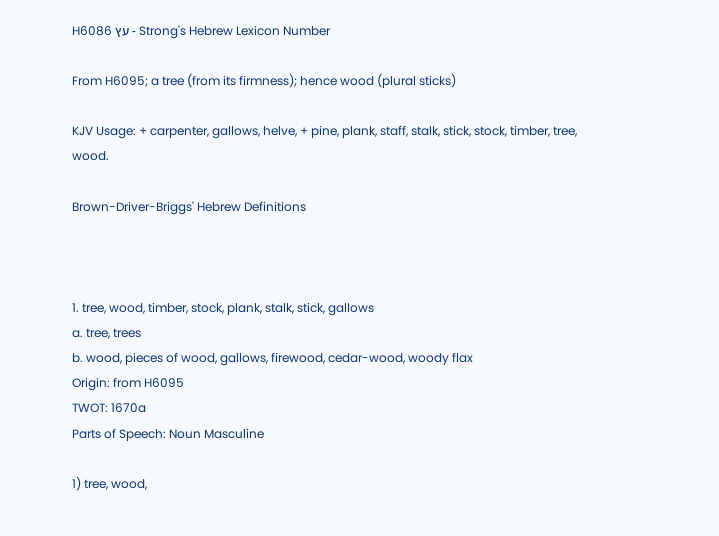H6086 עץ - Strong's Hebrew Lexicon Number

From H6095; a tree (from its firmness); hence wood (plural sticks)

KJV Usage: + carpenter, gallows, helve, + pine, plank, staff, stalk, stick, stock, timber, tree, wood.

Brown-Driver-Briggs' Hebrew Definitions



1. tree, wood, timber, stock, plank, stalk, stick, gallows
a. tree, trees
b. wood, pieces of wood, gallows, firewood, cedar-wood, woody flax
Origin: from H6095
TWOT: 1670a
Parts of Speech: Noun Masculine

1) tree, wood,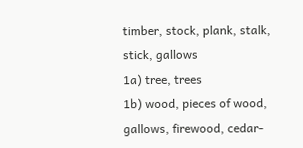timber, stock, plank, stalk, stick, gallows
1a) tree, trees
1b) wood, pieces of wood, gallows, firewood, cedar-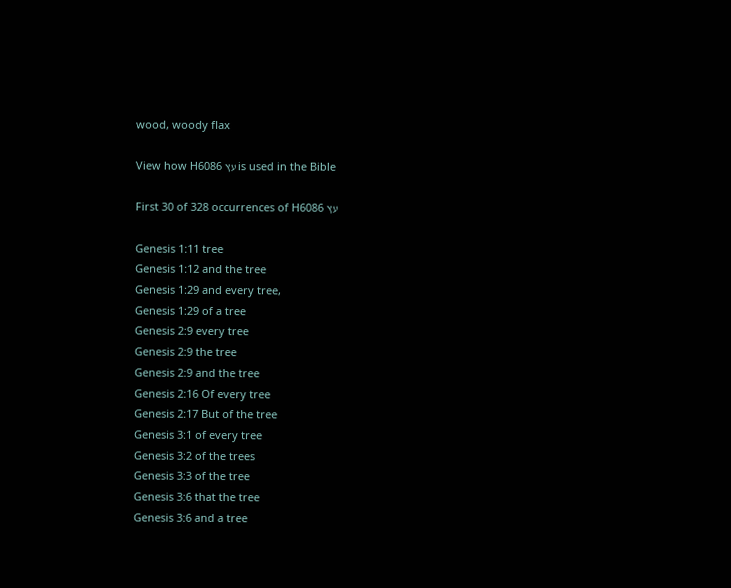wood, woody flax

View how H6086 עץ is used in the Bible

First 30 of 328 occurrences of H6086 עץ

Genesis 1:11 tree
Genesis 1:12 and the tree
Genesis 1:29 and every tree,
Genesis 1:29 of a tree
Genesis 2:9 every tree
Genesis 2:9 the tree
Genesis 2:9 and the tree
Genesis 2:16 Of every tree
Genesis 2:17 But of the tree
Genesis 3:1 of every tree
Genesis 3:2 of the trees
Genesis 3:3 of the tree
Genesis 3:6 that the tree
Genesis 3:6 and a tree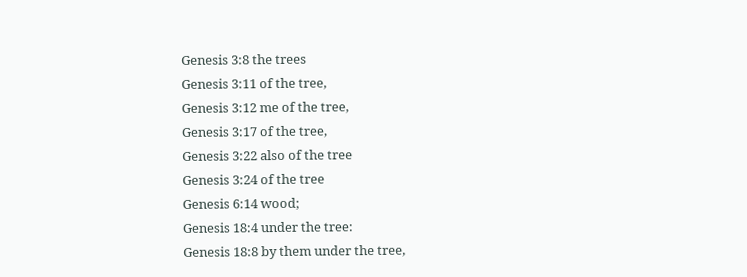Genesis 3:8 the trees
Genesis 3:11 of the tree,
Genesis 3:12 me of the tree,
Genesis 3:17 of the tree,
Genesis 3:22 also of the tree
Genesis 3:24 of the tree
Genesis 6:14 wood;
Genesis 18:4 under the tree:
Genesis 18:8 by them under the tree,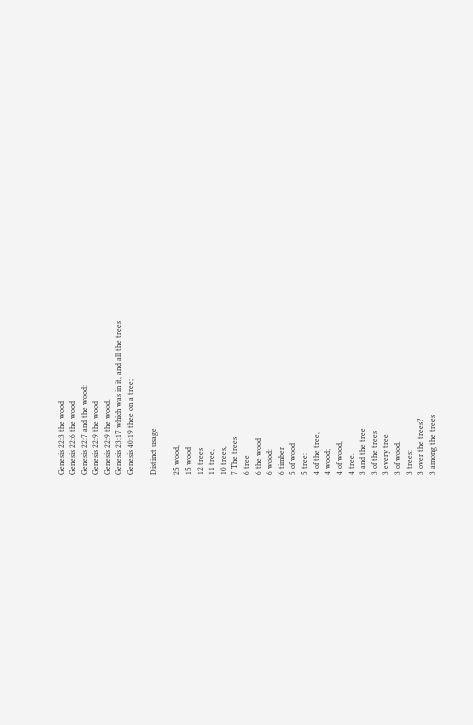Genesis 22:3 the wood
Genesis 22:6 the wood
Genesis 22:7 and the wood:
Genesis 22:9 the wood
Genesis 22:9 the wood.
Genesis 23:17 which was in it, and all the trees
Genesis 40:19 thee on a tree;

Distinct usage

25 wood,
15 wood
12 trees
11 tree,
10 trees,
7 The trees
6 tree
6 the wood
6 wood:
6 timber
5 of wood
5 tree:
4 of the tree,
4 wood;
4 of wood,
4 tree.
3 and the tree
3 of the trees
3 every tree
3 of wood.
3 trees:
3 over the trees?
3 among the trees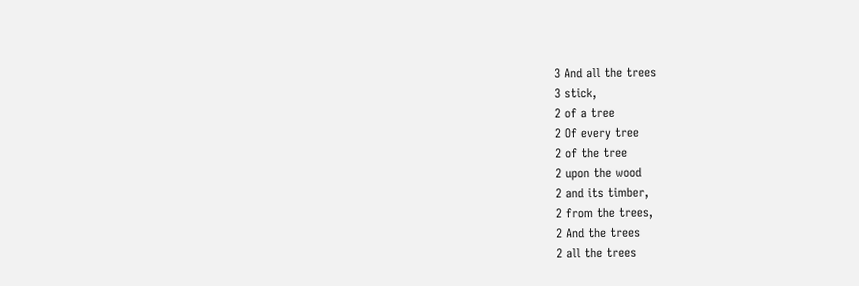3 And all the trees
3 stick,
2 of a tree
2 Of every tree
2 of the tree
2 upon the wood
2 and its timber,
2 from the trees,
2 And the trees
2 all the trees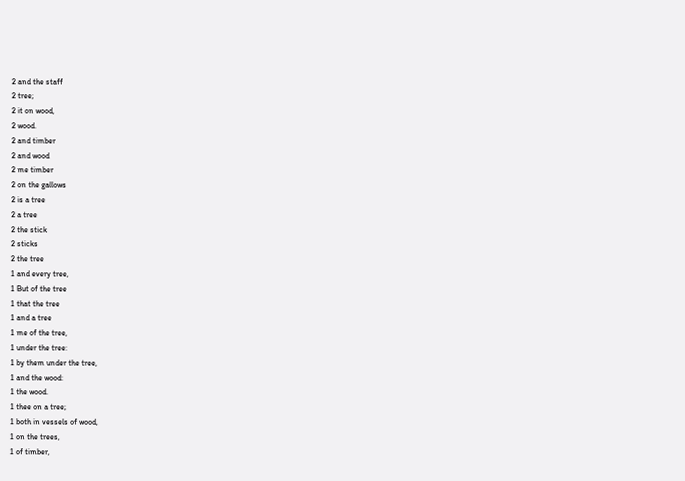2 and the staff
2 tree;
2 it on wood,
2 wood.
2 and timber
2 and wood
2 me timber
2 on the gallows
2 is a tree
2 a tree
2 the stick
2 sticks
2 the tree
1 and every tree,
1 But of the tree
1 that the tree
1 and a tree
1 me of the tree,
1 under the tree:
1 by them under the tree,
1 and the wood:
1 the wood.
1 thee on a tree;
1 both in vessels of wood,
1 on the trees,
1 of timber,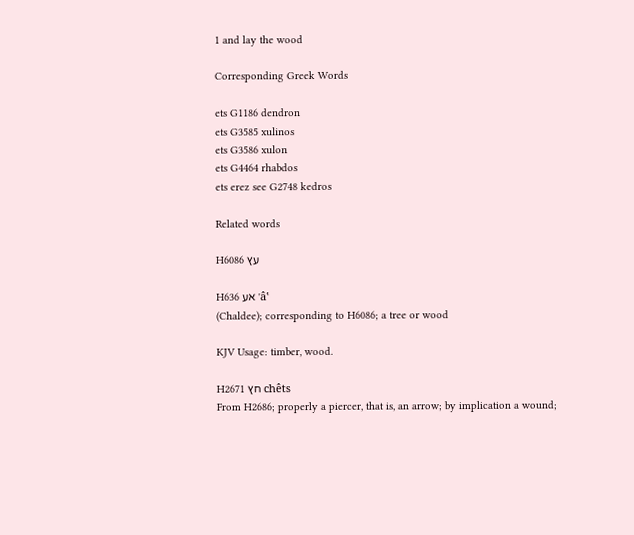1 and lay the wood

Corresponding Greek Words

ets G1186 dendron
ets G3585 xulinos
ets G3586 xulon
ets G4464 rhabdos
ets erez see G2748 kedros

Related words

H6086 עץ

H636 אע 'â‛
(Chaldee); corresponding to H6086; a tree or wood

KJV Usage: timber, wood.

H2671 חץ chêts
From H2686; properly a piercer, that is, an arrow; by implication a wound;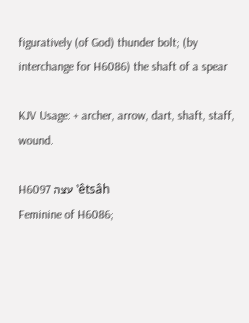figuratively (of God) thunder bolt; (by interchange for H6086) the shaft of a spear

KJV Usage: + archer, arrow, dart, shaft, staff, wound.

H6097 עצה ‛êtsâh
Feminine of H6086;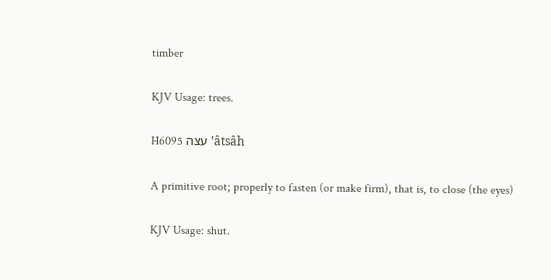timber

KJV Usage: trees.

H6095 עצה ‛âtsâh

A primitive root; properly to fasten (or make firm), that is, to close (the eyes)

KJV Usage: shut.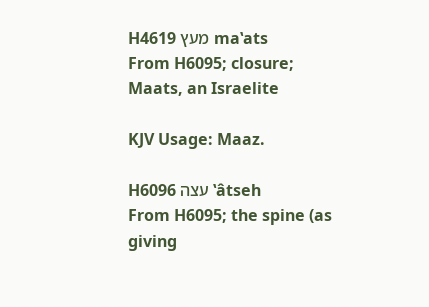H4619 מעץ ma‛ats
From H6095; closure; Maats, an Israelite

KJV Usage: Maaz.

H6096 עצה ‛âtseh
From H6095; the spine (as giving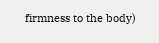firmness to the body)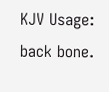KJV Usage: back bone.